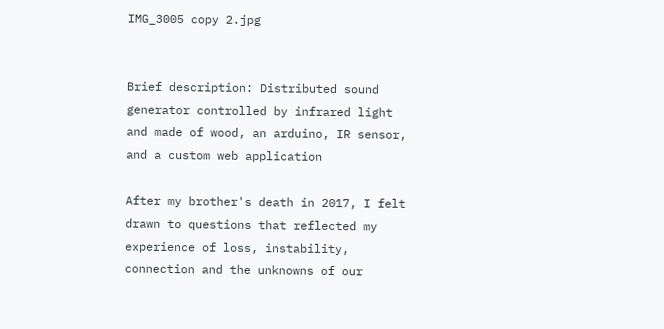IMG_3005 copy 2.jpg


Brief description: Distributed sound generator controlled by infrared light and made of wood, an arduino, IR sensor, and a custom web application

After my brother's death in 2017, I felt drawn to questions that reflected my experience of loss, instability, connection and the unknowns of our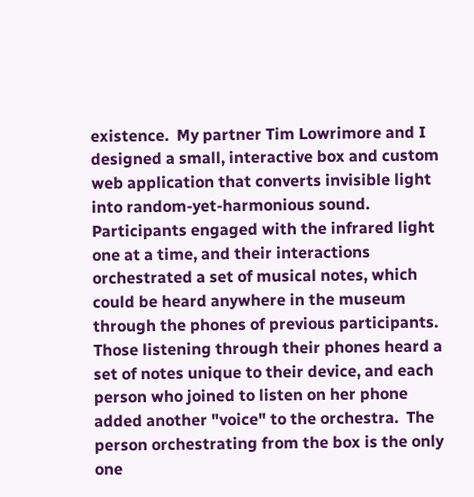existence.  My partner Tim Lowrimore and I designed a small, interactive box and custom web application that converts invisible light into random-yet-harmonious sound.  Participants engaged with the infrared light one at a time, and their interactions orchestrated a set of musical notes, which could be heard anywhere in the museum through the phones of previous participants.  Those listening through their phones heard a set of notes unique to their device, and each person who joined to listen on her phone added another "voice" to the orchestra.  The person orchestrating from the box is the only one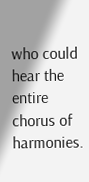who could hear the entire chorus of harmonies.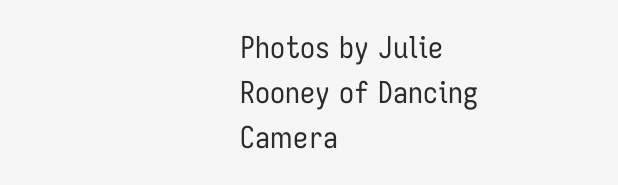Photos by Julie Rooney of Dancing Camera